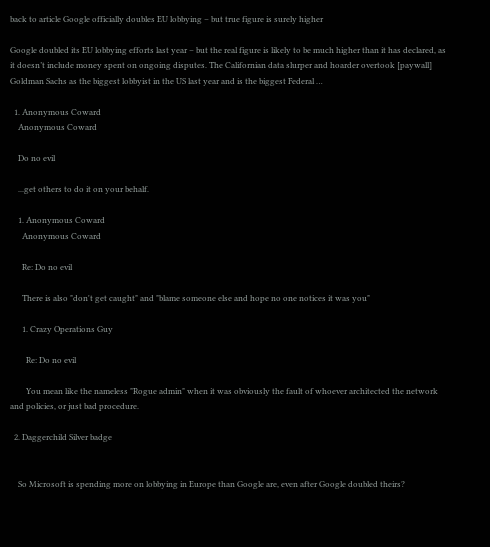back to article Google officially doubles EU lobbying – but true figure is surely higher

Google doubled its EU lobbying efforts last year – but the real figure is likely to be much higher than it has declared, as it doesn’t include money spent on ongoing disputes. The Californian data slurper and hoarder overtook [paywall] Goldman Sachs as the biggest lobbyist in the US last year and is the biggest Federal …

  1. Anonymous Coward
    Anonymous Coward

    Do no evil

    ...get others to do it on your behalf.

    1. Anonymous Coward
      Anonymous Coward

      Re: Do no evil

      There is also "don't get caught" and "blame someone else and hope no one notices it was you"

      1. Crazy Operations Guy

        Re: Do no evil

        You mean like the nameless "Rogue admin" when it was obviously the fault of whoever architected the network and policies, or just bad procedure.

  2. Daggerchild Silver badge


    So Microsoft is spending more on lobbying in Europe than Google are, even after Google doubled theirs?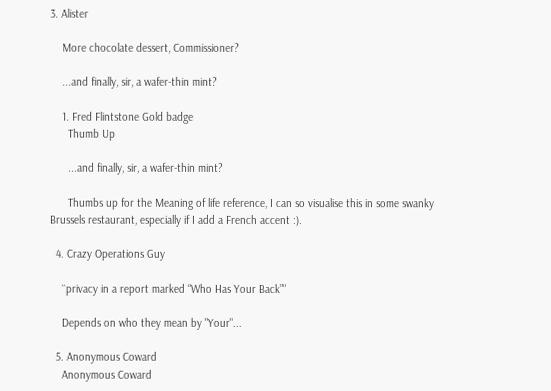3. Alister

    More chocolate dessert, Commissioner?

    ...and finally, sir, a wafer-thin mint?

    1. Fred Flintstone Gold badge
      Thumb Up

      ...and finally, sir, a wafer-thin mint?

      Thumbs up for the Meaning of life reference, I can so visualise this in some swanky Brussels restaurant, especially if I add a French accent :).

  4. Crazy Operations Guy

    ``privacy in a report marked “Who Has Your Back”''

    Depends on who they mean by "Your"...

  5. Anonymous Coward
    Anonymous Coward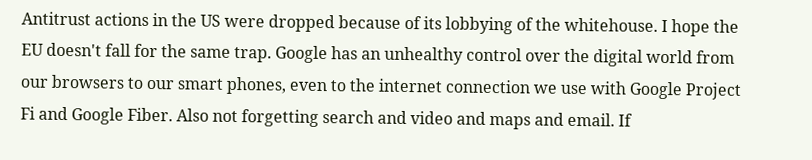Antitrust actions in the US were dropped because of its lobbying of the whitehouse. I hope the EU doesn't fall for the same trap. Google has an unhealthy control over the digital world from our browsers to our smart phones, even to the internet connection we use with Google Project Fi and Google Fiber. Also not forgetting search and video and maps and email. If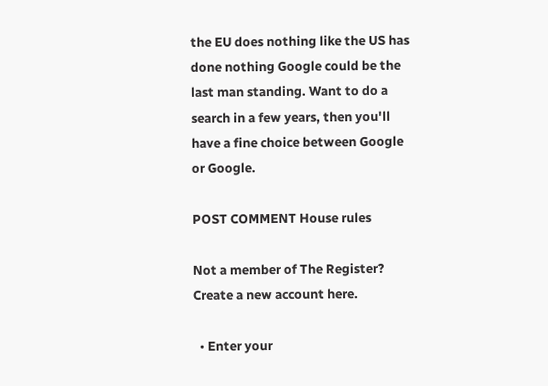the EU does nothing like the US has done nothing Google could be the last man standing. Want to do a search in a few years, then you'll have a fine choice between Google or Google.

POST COMMENT House rules

Not a member of The Register? Create a new account here.

  • Enter your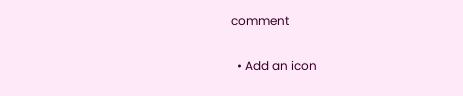comment

  • Add an icon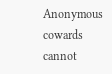Anonymous cowards cannot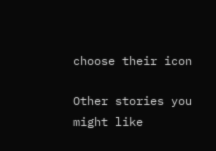choose their icon

Other stories you might like